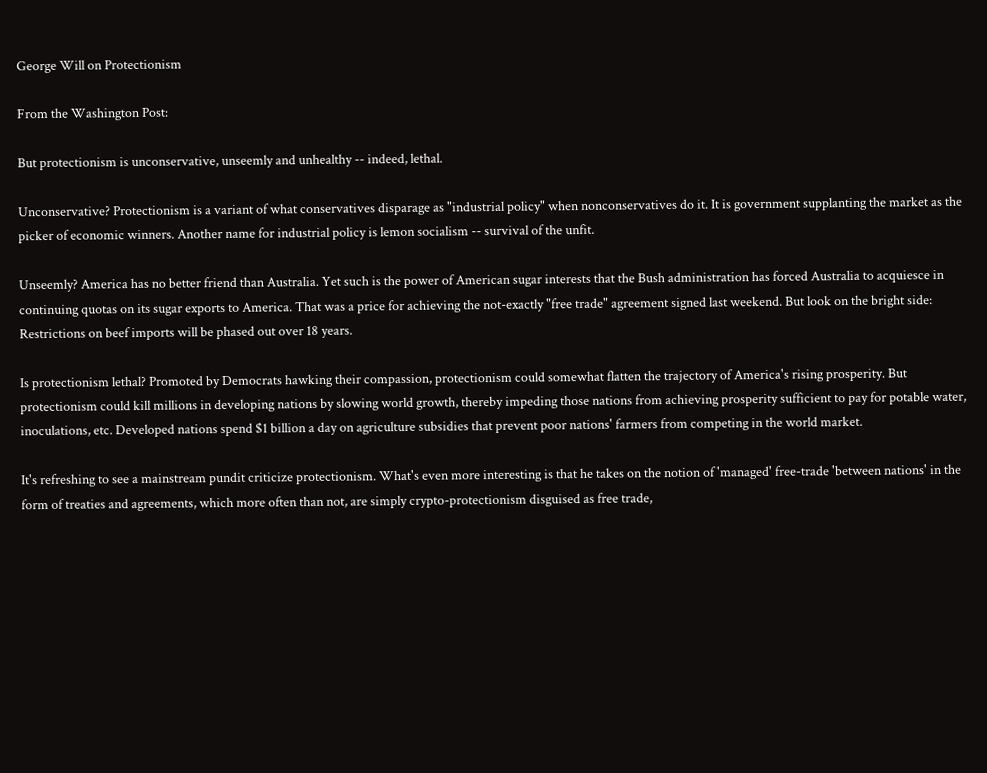George Will on Protectionism

From the Washington Post:

But protectionism is unconservative, unseemly and unhealthy -- indeed, lethal.

Unconservative? Protectionism is a variant of what conservatives disparage as "industrial policy" when nonconservatives do it. It is government supplanting the market as the picker of economic winners. Another name for industrial policy is lemon socialism -- survival of the unfit.

Unseemly? America has no better friend than Australia. Yet such is the power of American sugar interests that the Bush administration has forced Australia to acquiesce in continuing quotas on its sugar exports to America. That was a price for achieving the not-exactly "free trade" agreement signed last weekend. But look on the bright side: Restrictions on beef imports will be phased out over 18 years.

Is protectionism lethal? Promoted by Democrats hawking their compassion, protectionism could somewhat flatten the trajectory of America's rising prosperity. But protectionism could kill millions in developing nations by slowing world growth, thereby impeding those nations from achieving prosperity sufficient to pay for potable water, inoculations, etc. Developed nations spend $1 billion a day on agriculture subsidies that prevent poor nations' farmers from competing in the world market.

It's refreshing to see a mainstream pundit criticize protectionism. What's even more interesting is that he takes on the notion of 'managed' free-trade 'between nations' in the form of treaties and agreements, which more often than not, are simply crypto-protectionism disguised as free trade,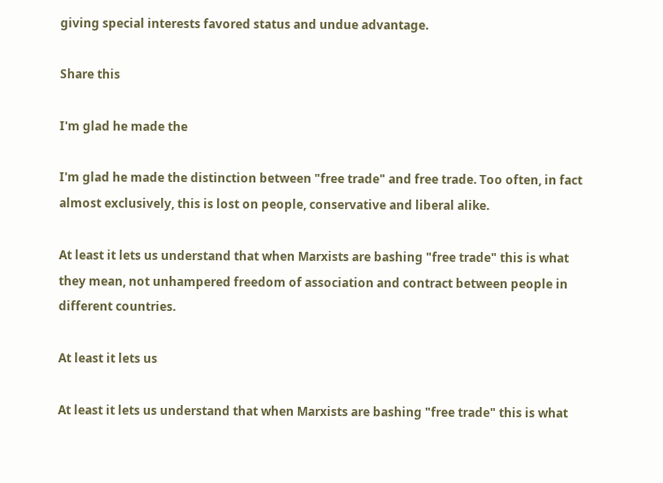giving special interests favored status and undue advantage.

Share this

I'm glad he made the

I'm glad he made the distinction between "free trade" and free trade. Too often, in fact almost exclusively, this is lost on people, conservative and liberal alike.

At least it lets us understand that when Marxists are bashing "free trade" this is what they mean, not unhampered freedom of association and contract between people in different countries.

At least it lets us

At least it lets us understand that when Marxists are bashing "free trade" this is what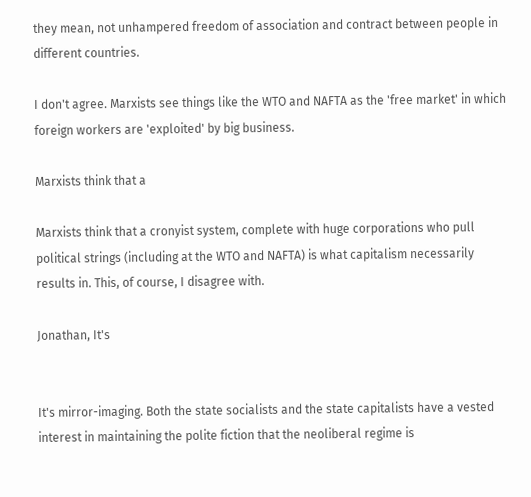they mean, not unhampered freedom of association and contract between people in different countries.

I don't agree. Marxists see things like the WTO and NAFTA as the 'free market' in which foreign workers are 'exploited' by big business.

Marxists think that a

Marxists think that a cronyist system, complete with huge corporations who pull political strings (including at the WTO and NAFTA) is what capitalism necessarily results in. This, of course, I disagree with.

Jonathan, It's


It's mirror-imaging. Both the state socialists and the state capitalists have a vested interest in maintaining the polite fiction that the neoliberal regime is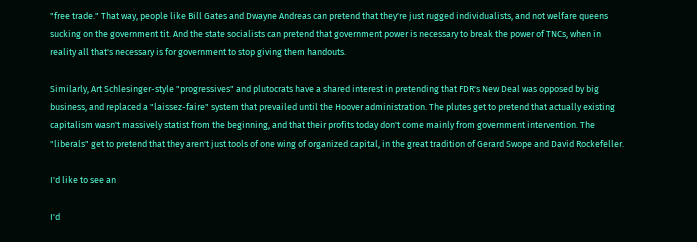"free trade." That way, people like Bill Gates and Dwayne Andreas can pretend that they're just rugged individualists, and not welfare queens sucking on the government tit. And the state socialists can pretend that government power is necessary to break the power of TNCs, when in reality all that's necessary is for government to stop giving them handouts.

Similarly, Art Schlesinger-style "progressives" and plutocrats have a shared interest in pretending that FDR's New Deal was opposed by big business, and replaced a "laissez-faire" system that prevailed until the Hoover administration. The plutes get to pretend that actually existing capitalism wasn't massively statist from the beginning, and that their profits today don't come mainly from government intervention. The "liberals" get to pretend that they aren't just tools of one wing of organized capital, in the great tradition of Gerard Swope and David Rockefeller.

I'd like to see an

I'd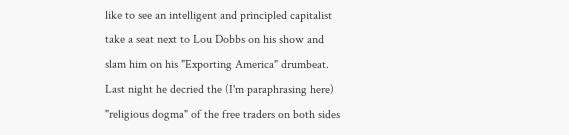like to see an intelligent and principled capitalist take a seat next to Lou Dobbs on his show and slam him on his "Exporting America" drumbeat. Last night he decried the (I'm paraphrasing here) "religious dogma" of the free traders on both sides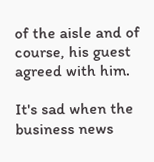of the aisle and of course, his guest agreed with him.

It's sad when the business news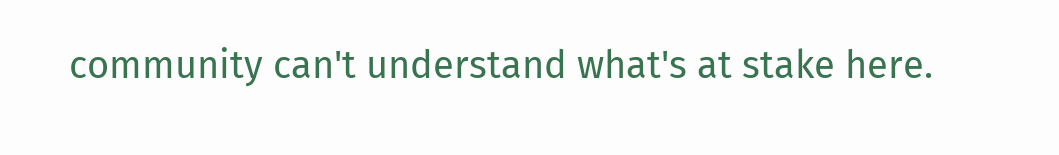community can't understand what's at stake here.